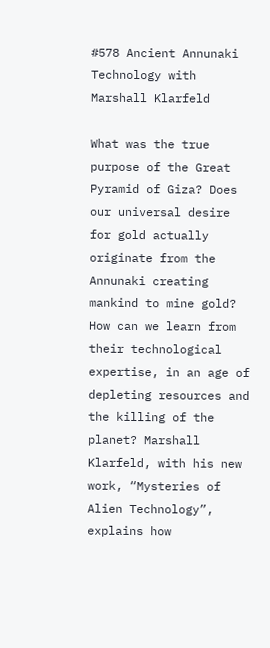#578 Ancient Annunaki Technology with Marshall Klarfeld

What was the true purpose of the Great Pyramid of Giza? Does our universal desire for gold actually originate from the Annunaki creating mankind to mine gold? How can we learn from their technological expertise, in an age of depleting resources and the killing of the planet? Marshall Klarfeld, with his new work, “Mysteries of Alien Technology”, explains how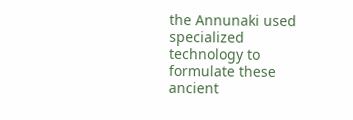the Annunaki used specialized technology to formulate these ancient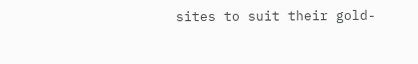sites to suit their gold-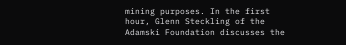mining purposes. In the first hour, Glenn Steckling of the Adamski Foundation discusses the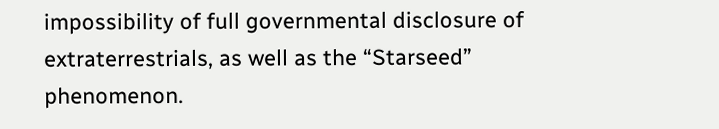impossibility of full governmental disclosure of extraterrestrials, as well as the “Starseed” phenomenon.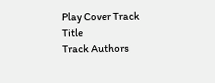Play Cover Track Title
Track Authors